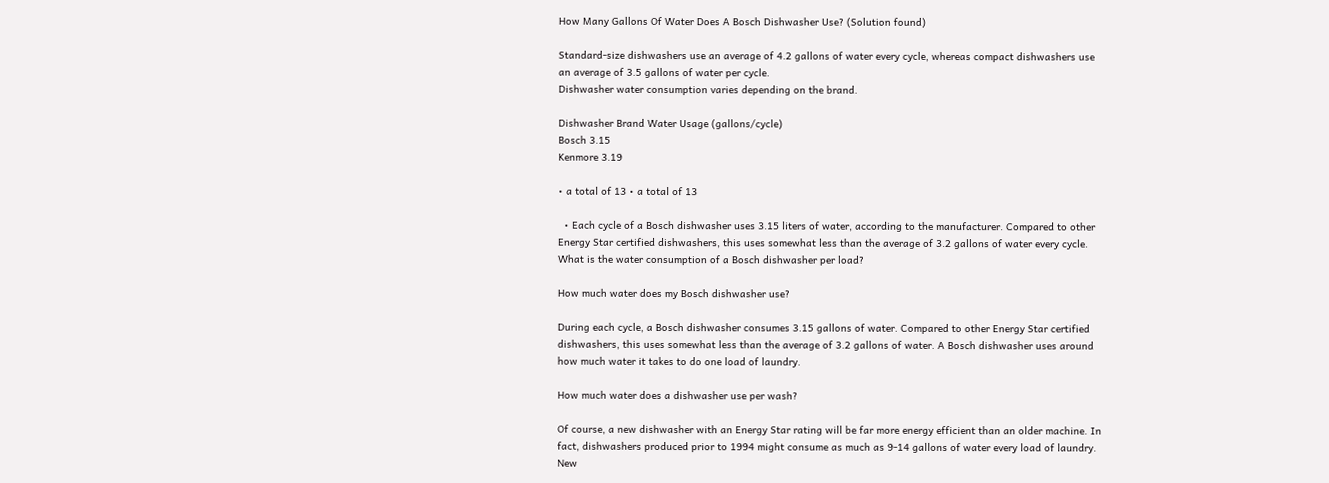How Many Gallons Of Water Does A Bosch Dishwasher Use? (Solution found)

Standard-size dishwashers use an average of 4.2 gallons of water every cycle, whereas compact dishwashers use an average of 3.5 gallons of water per cycle.
Dishwasher water consumption varies depending on the brand.

Dishwasher Brand Water Usage (gallons/cycle)
Bosch 3.15
Kenmore 3.19

• a total of 13 • a total of 13

  • Each cycle of a Bosch dishwasher uses 3.15 liters of water, according to the manufacturer. Compared to other Energy Star certified dishwashers, this uses somewhat less than the average of 3.2 gallons of water every cycle. What is the water consumption of a Bosch dishwasher per load?

How much water does my Bosch dishwasher use?

During each cycle, a Bosch dishwasher consumes 3.15 gallons of water. Compared to other Energy Star certified dishwashers, this uses somewhat less than the average of 3.2 gallons of water. A Bosch dishwasher uses around how much water it takes to do one load of laundry.

How much water does a dishwasher use per wash?

Of course, a new dishwasher with an Energy Star rating will be far more energy efficient than an older machine. In fact, dishwashers produced prior to 1994 might consume as much as 9-14 gallons of water every load of laundry. New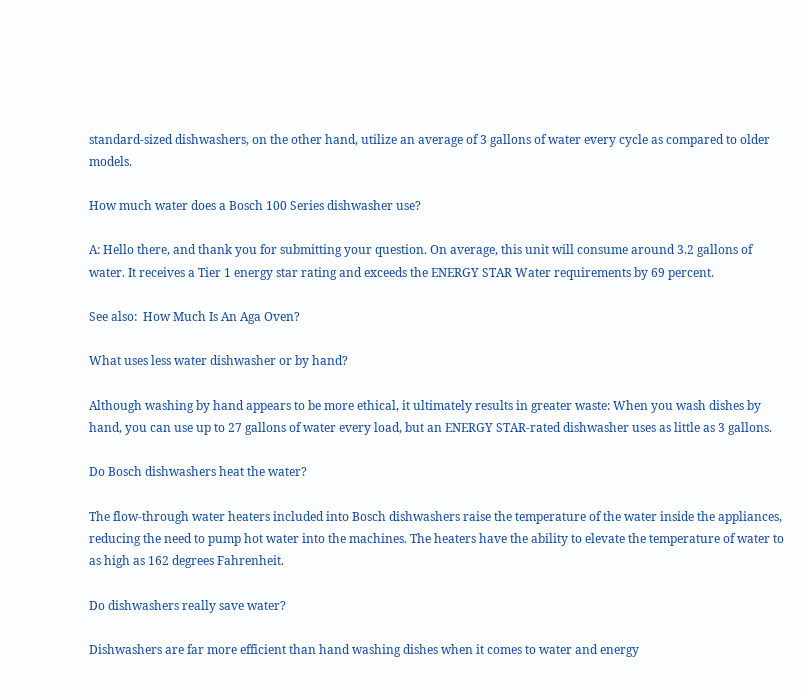standard-sized dishwashers, on the other hand, utilize an average of 3 gallons of water every cycle as compared to older models.

How much water does a Bosch 100 Series dishwasher use?

A: Hello there, and thank you for submitting your question. On average, this unit will consume around 3.2 gallons of water. It receives a Tier 1 energy star rating and exceeds the ENERGY STAR Water requirements by 69 percent.

See also:  How Much Is An Aga Oven?

What uses less water dishwasher or by hand?

Although washing by hand appears to be more ethical, it ultimately results in greater waste: When you wash dishes by hand, you can use up to 27 gallons of water every load, but an ENERGY STAR-rated dishwasher uses as little as 3 gallons.

Do Bosch dishwashers heat the water?

The flow-through water heaters included into Bosch dishwashers raise the temperature of the water inside the appliances, reducing the need to pump hot water into the machines. The heaters have the ability to elevate the temperature of water to as high as 162 degrees Fahrenheit.

Do dishwashers really save water?

Dishwashers are far more efficient than hand washing dishes when it comes to water and energy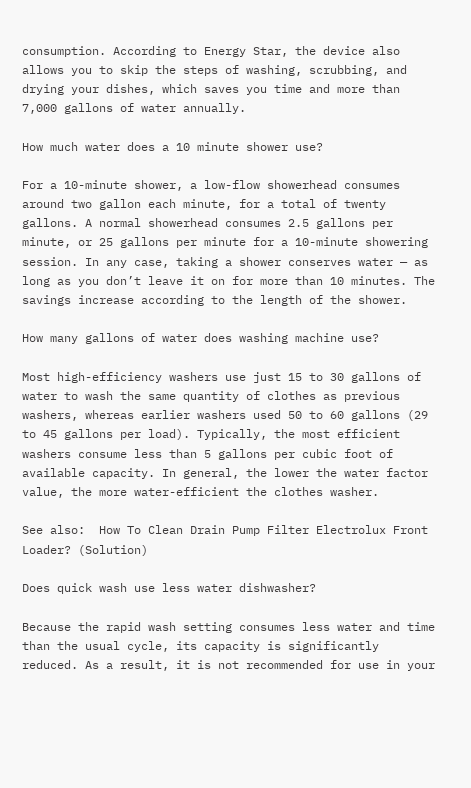consumption. According to Energy Star, the device also allows you to skip the steps of washing, scrubbing, and drying your dishes, which saves you time and more than 7,000 gallons of water annually.

How much water does a 10 minute shower use?

For a 10-minute shower, a low-flow showerhead consumes around two gallon each minute, for a total of twenty gallons. A normal showerhead consumes 2.5 gallons per minute, or 25 gallons per minute for a 10-minute showering session. In any case, taking a shower conserves water — as long as you don’t leave it on for more than 10 minutes. The savings increase according to the length of the shower.

How many gallons of water does washing machine use?

Most high-efficiency washers use just 15 to 30 gallons of water to wash the same quantity of clothes as previous washers, whereas earlier washers used 50 to 60 gallons (29 to 45 gallons per load). Typically, the most efficient washers consume less than 5 gallons per cubic foot of available capacity. In general, the lower the water factor value, the more water-efficient the clothes washer.

See also:  How To Clean Drain Pump Filter Electrolux Front Loader? (Solution)

Does quick wash use less water dishwasher?

Because the rapid wash setting consumes less water and time than the usual cycle, its capacity is significantly reduced. As a result, it is not recommended for use in your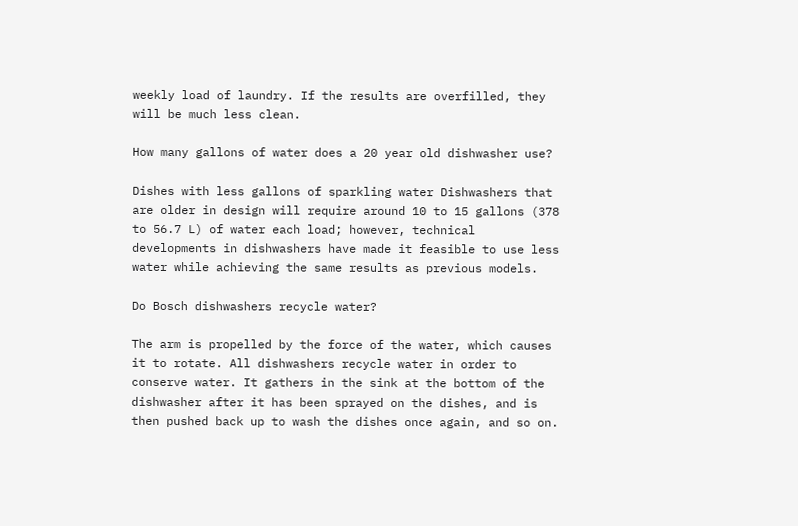weekly load of laundry. If the results are overfilled, they will be much less clean.

How many gallons of water does a 20 year old dishwasher use?

Dishes with less gallons of sparkling water Dishwashers that are older in design will require around 10 to 15 gallons (378 to 56.7 L) of water each load; however, technical developments in dishwashers have made it feasible to use less water while achieving the same results as previous models.

Do Bosch dishwashers recycle water?

The arm is propelled by the force of the water, which causes it to rotate. All dishwashers recycle water in order to conserve water. It gathers in the sink at the bottom of the dishwasher after it has been sprayed on the dishes, and is then pushed back up to wash the dishes once again, and so on.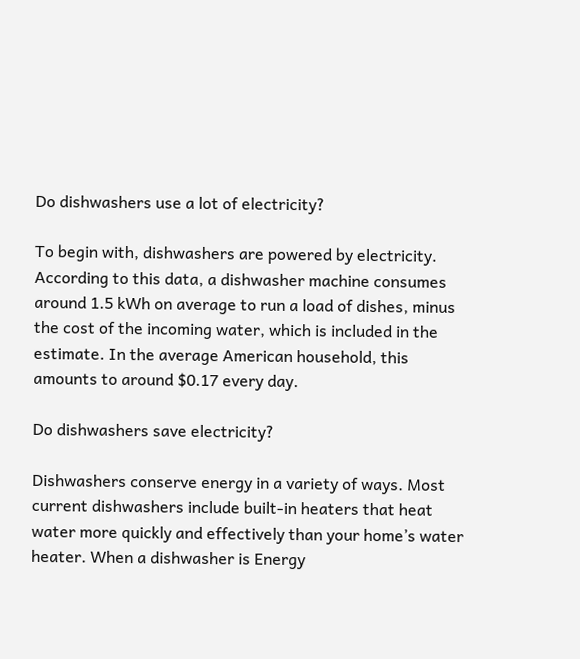Do dishwashers use a lot of electricity?

To begin with, dishwashers are powered by electricity. According to this data, a dishwasher machine consumes around 1.5 kWh on average to run a load of dishes, minus the cost of the incoming water, which is included in the estimate. In the average American household, this amounts to around $0.17 every day.

Do dishwashers save electricity?

Dishwashers conserve energy in a variety of ways. Most current dishwashers include built-in heaters that heat water more quickly and effectively than your home’s water heater. When a dishwasher is Energy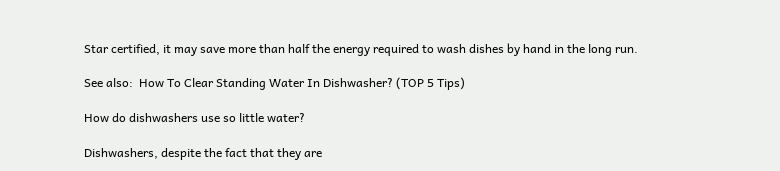Star certified, it may save more than half the energy required to wash dishes by hand in the long run.

See also:  How To Clear Standing Water In Dishwasher? (TOP 5 Tips)

How do dishwashers use so little water?

Dishwashers, despite the fact that they are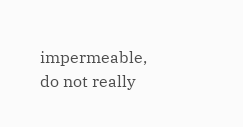impermeable, do not really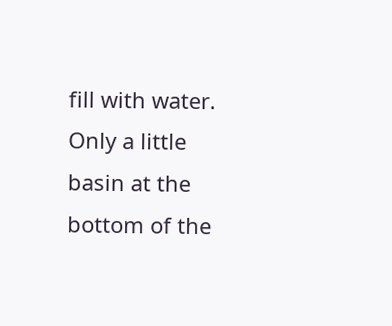fill with water. Only a little basin at the bottom of the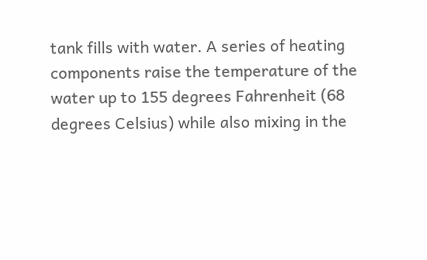tank fills with water. A series of heating components raise the temperature of the water up to 155 degrees Fahrenheit (68 degrees Celsius) while also mixing in the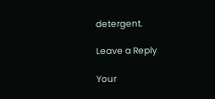detergent.

Leave a Reply

Your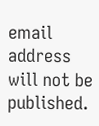email address will not be published.